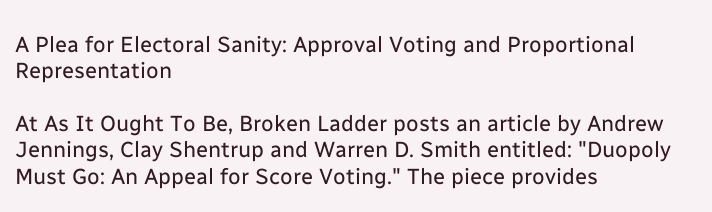A Plea for Electoral Sanity: Approval Voting and Proportional Representation

At As It Ought To Be, Broken Ladder posts an article by Andrew Jennings, Clay Shentrup and Warren D. Smith entitled: "Duopoly Must Go: An Appeal for Score Voting." The piece provides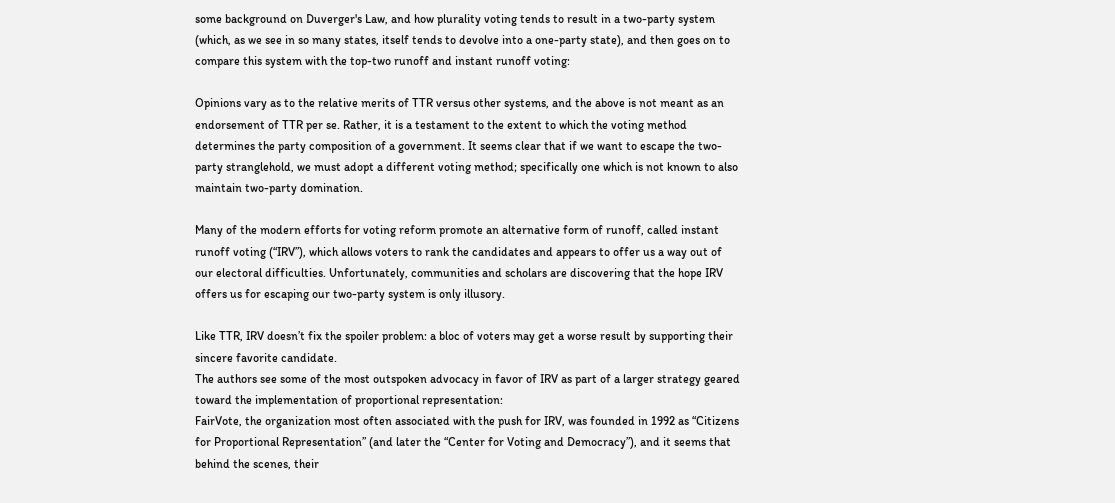some background on Duverger's Law, and how plurality voting tends to result in a two-party system (which, as we see in so many states, itself tends to devolve into a one-party state), and then goes on to compare this system with the top-two runoff and instant runoff voting:

Opinions vary as to the relative merits of TTR versus other systems, and the above is not meant as an endorsement of TTR per se. Rather, it is a testament to the extent to which the voting method determines the party composition of a government. It seems clear that if we want to escape the two-party stranglehold, we must adopt a different voting method; specifically one which is not known to also maintain two-party domination.

Many of the modern efforts for voting reform promote an alternative form of runoff, called instant runoff voting (“IRV”), which allows voters to rank the candidates and appears to offer us a way out of our electoral difficulties. Unfortunately, communities and scholars are discovering that the hope IRV offers us for escaping our two-party system is only illusory.

Like TTR, IRV doesn’t fix the spoiler problem: a bloc of voters may get a worse result by supporting their sincere favorite candidate.
The authors see some of the most outspoken advocacy in favor of IRV as part of a larger strategy geared toward the implementation of proportional representation:
FairVote, the organization most often associated with the push for IRV, was founded in 1992 as “Citizens for Proportional Representation” (and later the “Center for Voting and Democracy”), and it seems that behind the scenes, their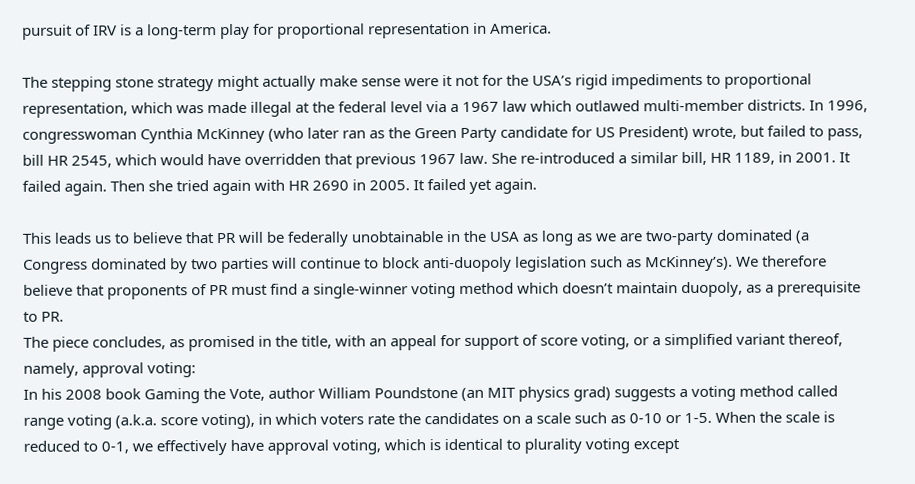pursuit of IRV is a long-term play for proportional representation in America.

The stepping stone strategy might actually make sense were it not for the USA’s rigid impediments to proportional representation, which was made illegal at the federal level via a 1967 law which outlawed multi-member districts. In 1996, congresswoman Cynthia McKinney (who later ran as the Green Party candidate for US President) wrote, but failed to pass, bill HR 2545, which would have overridden that previous 1967 law. She re-introduced a similar bill, HR 1189, in 2001. It failed again. Then she tried again with HR 2690 in 2005. It failed yet again.

This leads us to believe that PR will be federally unobtainable in the USA as long as we are two-party dominated (a Congress dominated by two parties will continue to block anti-duopoly legislation such as McKinney’s). We therefore believe that proponents of PR must find a single-winner voting method which doesn’t maintain duopoly, as a prerequisite to PR.
The piece concludes, as promised in the title, with an appeal for support of score voting, or a simplified variant thereof, namely, approval voting:
In his 2008 book Gaming the Vote, author William Poundstone (an MIT physics grad) suggests a voting method called range voting (a.k.a. score voting), in which voters rate the candidates on a scale such as 0-10 or 1-5. When the scale is reduced to 0-1, we effectively have approval voting, which is identical to plurality voting except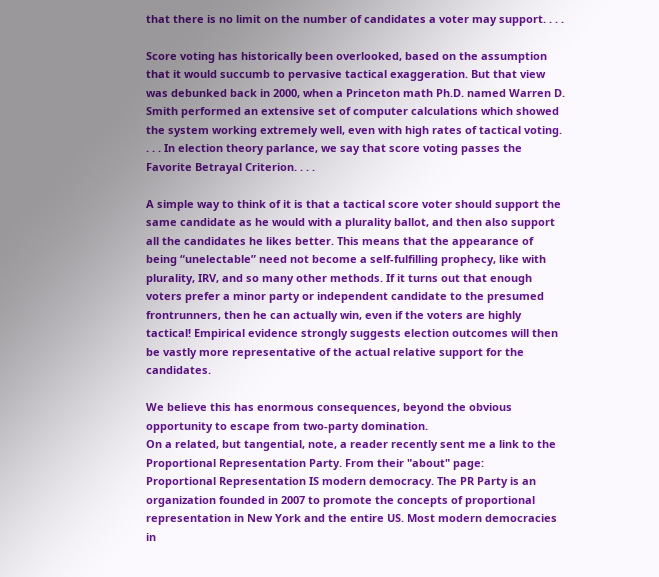that there is no limit on the number of candidates a voter may support. . . .

Score voting has historically been overlooked, based on the assumption that it would succumb to pervasive tactical exaggeration. But that view was debunked back in 2000, when a Princeton math Ph.D. named Warren D. Smith performed an extensive set of computer calculations which showed the system working extremely well, even with high rates of tactical voting. . . . In election theory parlance, we say that score voting passes the Favorite Betrayal Criterion. . . .

A simple way to think of it is that a tactical score voter should support the same candidate as he would with a plurality ballot, and then also support all the candidates he likes better. This means that the appearance of being “unelectable” need not become a self-fulfilling prophecy, like with plurality, IRV, and so many other methods. If it turns out that enough voters prefer a minor party or independent candidate to the presumed frontrunners, then he can actually win, even if the voters are highly tactical! Empirical evidence strongly suggests election outcomes will then be vastly more representative of the actual relative support for the candidates.

We believe this has enormous consequences, beyond the obvious opportunity to escape from two-party domination.
On a related, but tangential, note, a reader recently sent me a link to the Proportional Representation Party. From their "about" page:
Proportional Representation IS modern democracy. The PR Party is an organization founded in 2007 to promote the concepts of proportional representation in New York and the entire US. Most modern democracies in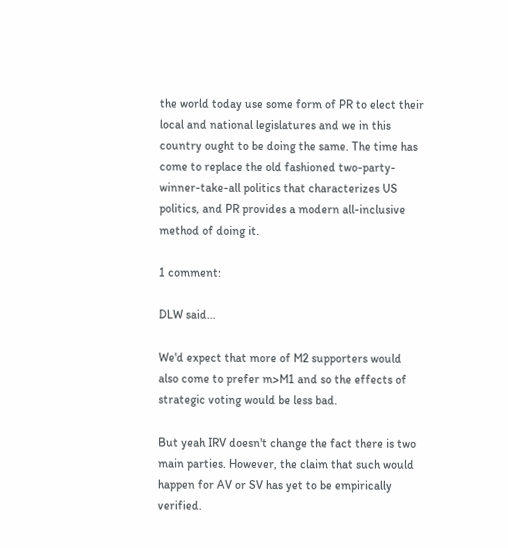the world today use some form of PR to elect their local and national legislatures and we in this country ought to be doing the same. The time has come to replace the old fashioned two-party-winner-take-all politics that characterizes US politics, and PR provides a modern all-inclusive method of doing it.

1 comment:

DLW said...

We'd expect that more of M2 supporters would also come to prefer m>M1 and so the effects of strategic voting would be less bad.

But yeah IRV doesn't change the fact there is two main parties. However, the claim that such would happen for AV or SV has yet to be empirically verified.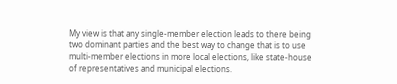My view is that any single-member election leads to there being two dominant parties and the best way to change that is to use multi-member elections in more local elections, like state-house of representatives and municipal elections.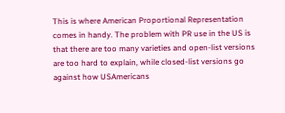This is where American Proportional Representation comes in handy. The problem with PR use in the US is that there are too many varieties and open-list versions are too hard to explain, while closed-list versions go against how USAmericans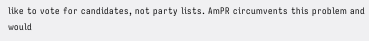like to vote for candidates, not party lists. AmPR circumvents this problem and would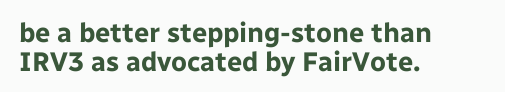be a better stepping-stone than IRV3 as advocated by FairVote.